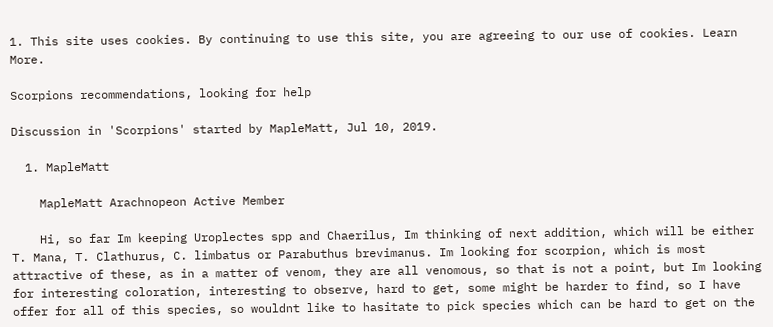1. This site uses cookies. By continuing to use this site, you are agreeing to our use of cookies. Learn More.

Scorpions recommendations, looking for help

Discussion in 'Scorpions' started by MapleMatt, Jul 10, 2019.

  1. MapleMatt

    MapleMatt Arachnopeon Active Member

    Hi, so far Im keeping Uroplectes spp and Chaerilus, Im thinking of next addition, which will be either T. Mana, T. Clathurus, C. limbatus or Parabuthus brevimanus. Im looking for scorpion, which is most attractive of these, as in a matter of venom, they are all venomous, so that is not a point, but Im looking for interesting coloration, interesting to observe, hard to get, some might be harder to find, so I have offer for all of this species, so wouldnt like to hasitate to pick species which can be hard to get on the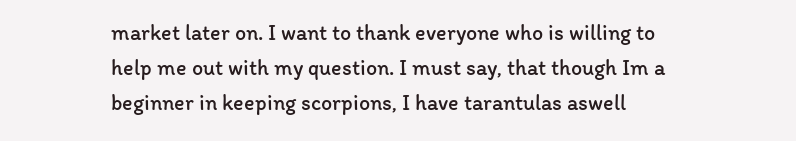market later on. I want to thank everyone who is willing to help me out with my question. I must say, that though Im a beginner in keeping scorpions, I have tarantulas aswell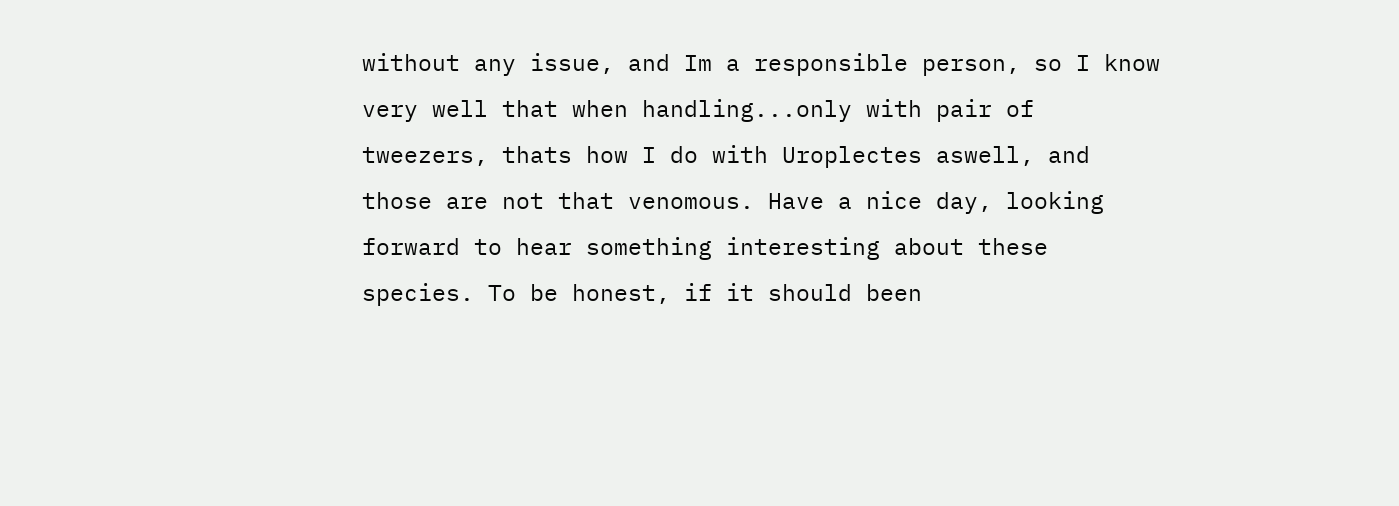without any issue, and Im a responsible person, so I know very well that when handling...only with pair of tweezers, thats how I do with Uroplectes aswell, and those are not that venomous. Have a nice day, looking forward to hear something interesting about these species. To be honest, if it should been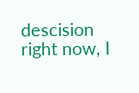descision right now, I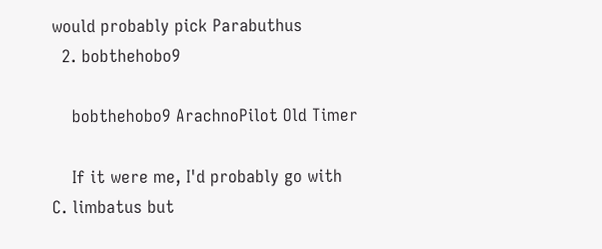would probably pick Parabuthus
  2. bobthehobo9

    bobthehobo9 ArachnoPilot Old Timer

    If it were me, I'd probably go with C. limbatus but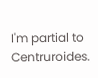I'm partial to Centruroides.